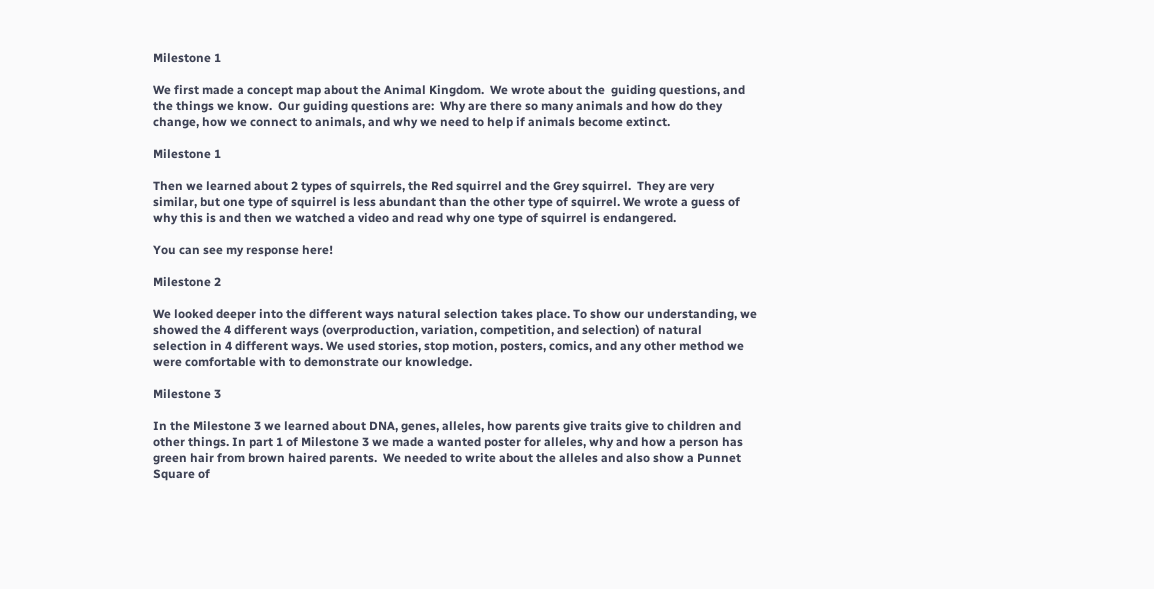Milestone 1

We first made a concept map about the Animal Kingdom.  We wrote about the  guiding questions, and the things we know.  Our guiding questions are:  Why are there so many animals and how do they change, how we connect to animals, and why we need to help if animals become extinct.

Milestone 1

Then we learned about 2 types of squirrels, the Red squirrel and the Grey squirrel.  They are very similar, but one type of squirrel is less abundant than the other type of squirrel. We wrote a guess of why this is and then we watched a video and read why one type of squirrel is endangered.

You can see my response here!

Milestone 2

We looked deeper into the different ways natural selection takes place. To show our understanding, we showed the 4 different ways (overproduction, variation, competition, and selection) of natural selection in 4 different ways. We used stories, stop motion, posters, comics, and any other method we were comfortable with to demonstrate our knowledge.

Milestone 3

In the Milestone 3 we learned about DNA, genes, alleles, how parents give traits give to children and other things. In part 1 of Milestone 3 we made a wanted poster for alleles, why and how a person has green hair from brown haired parents.  We needed to write about the alleles and also show a Punnet Square of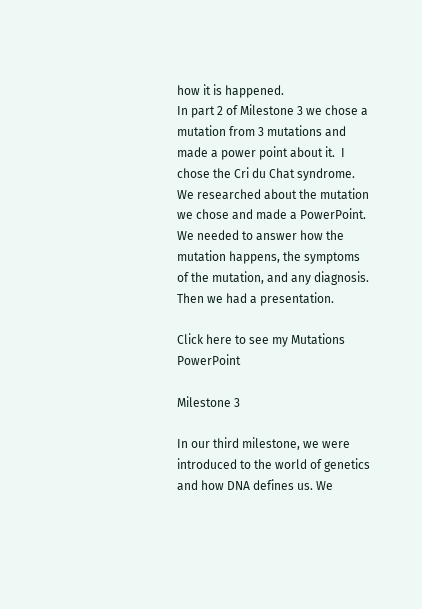how it is happened.
In part 2 of Milestone 3 we chose a mutation from 3 mutations and made a power point about it.  I chose the Cri du Chat syndrome.  We researched about the mutation we chose and made a PowerPoint. We needed to answer how the mutation happens, the symptoms of the mutation, and any diagnosis.  Then we had a presentation.

Click here to see my Mutations PowerPoint

Milestone 3

In our third milestone, we were introduced to the world of genetics and how DNA defines us. We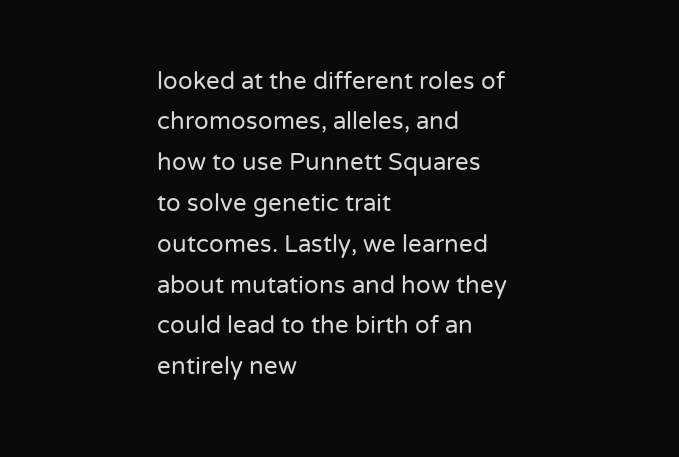looked at the different roles of chromosomes, alleles, and how to use Punnett Squares to solve genetic trait outcomes. Lastly, we learned about mutations and how they could lead to the birth of an entirely new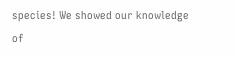species! We showed our knowledge of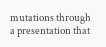mutations through a presentation that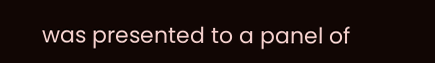was presented to a panel of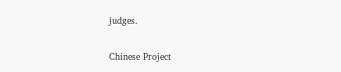judges.

Chinese Project